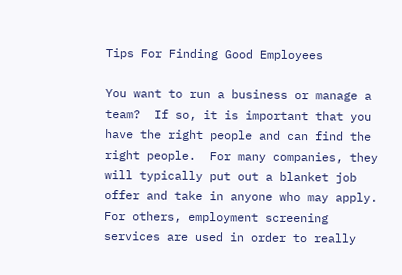Tips For Finding Good Employees

You want to run a business or manage a team?  If so, it is important that you have the right people and can find the right people.  For many companies, they will typically put out a blanket job offer and take in anyone who may apply.  For others, employment screening services are used in order to really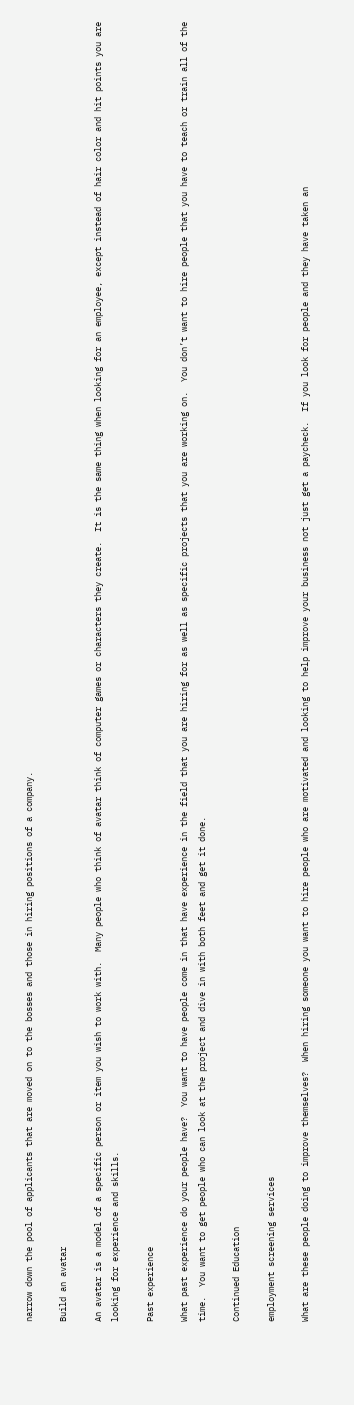narrow down the pool of applicants that are moved on to the bosses and those in hiring positions of a company.

Build an avatar

An avatar is a model of a specific person or item you wish to work with.  Many people who think of avatar think of computer games or characters they create.  It is the same thing when looking for an employee, except instead of hair color and hit points you are looking for experience and skills.

Past experience

What past experience do your people have?  You want to have people come in that have experience in the field that you are hiring for as well as specific projects that you are working on.  You don’t want to hire people that you have to teach or train all of the time.  You want to get people who can look at the project and dive in with both feet and get it done.

Continued Education

employment screening services

What are these people doing to improve themselves?  When hiring someone you want to hire people who are motivated and looking to help improve your business not just get a paycheck.  If you look for people and they have taken an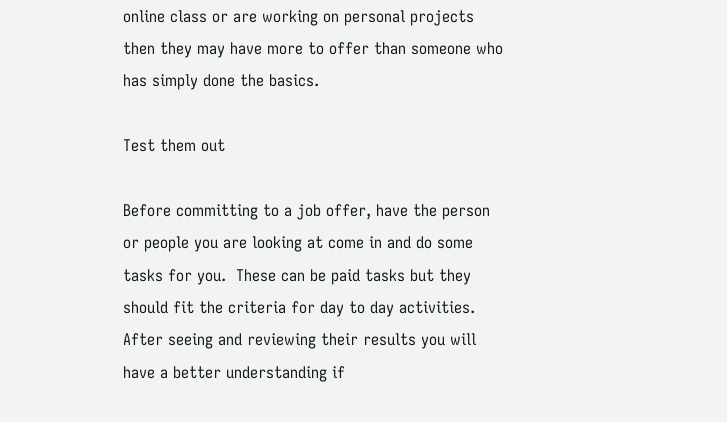online class or are working on personal projects then they may have more to offer than someone who has simply done the basics.

Test them out

Before committing to a job offer, have the person or people you are looking at come in and do some tasks for you.  These can be paid tasks but they should fit the criteria for day to day activities.  After seeing and reviewing their results you will have a better understanding if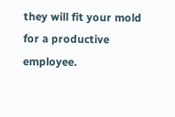they will fit your mold for a productive employee.